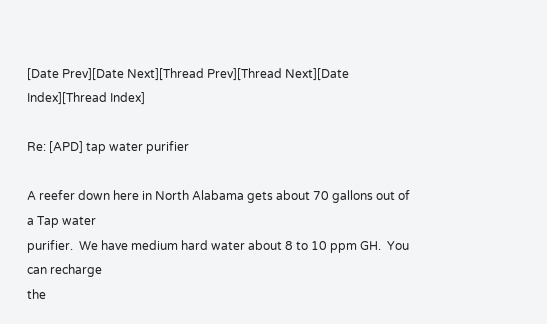[Date Prev][Date Next][Thread Prev][Thread Next][Date Index][Thread Index]

Re: [APD] tap water purifier

A reefer down here in North Alabama gets about 70 gallons out of a Tap water
purifier.  We have medium hard water about 8 to 10 ppm GH.  You can recharge
the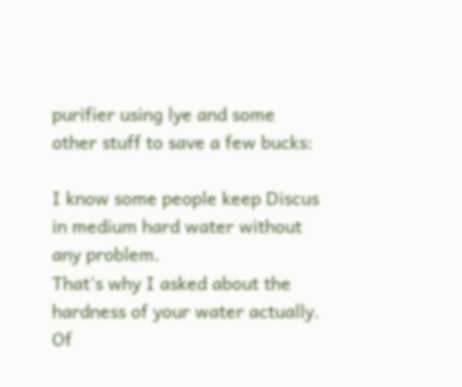purifier using lye and some other stuff to save a few bucks:

I know some people keep Discus in medium hard water without any problem.
That's why I asked about the hardness of your water actually.  Of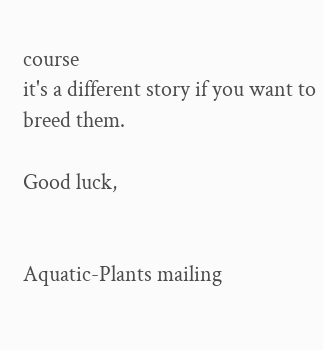course
it's a different story if you want to breed them.

Good luck,


Aquatic-Plants mailing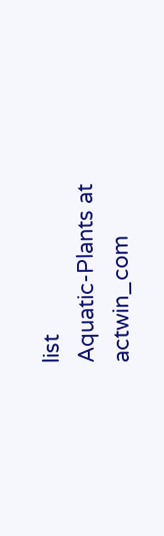list
Aquatic-Plants at actwin_com